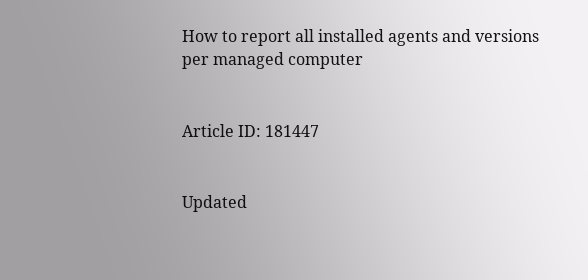How to report all installed agents and versions per managed computer


Article ID: 181447


Updated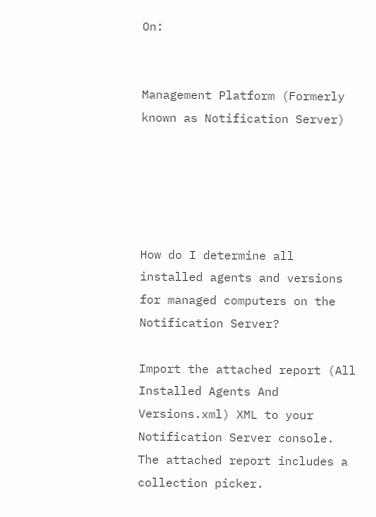On:


Management Platform (Formerly known as Notification Server)





How do I determine all installed agents and versions for managed computers on the Notification Server?

Import the attached report (All Installed Agents And Versions.xml) XML to your Notification Server console. The attached report includes a collection picker.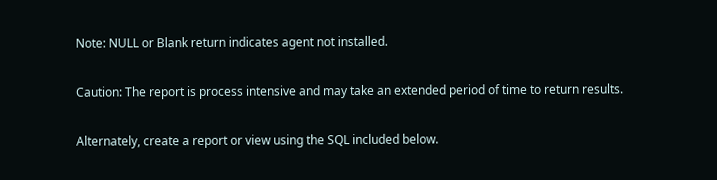Note: NULL or Blank return indicates agent not installed.

Caution: The report is process intensive and may take an extended period of time to return results.

Alternately, create a report or view using the SQL included below.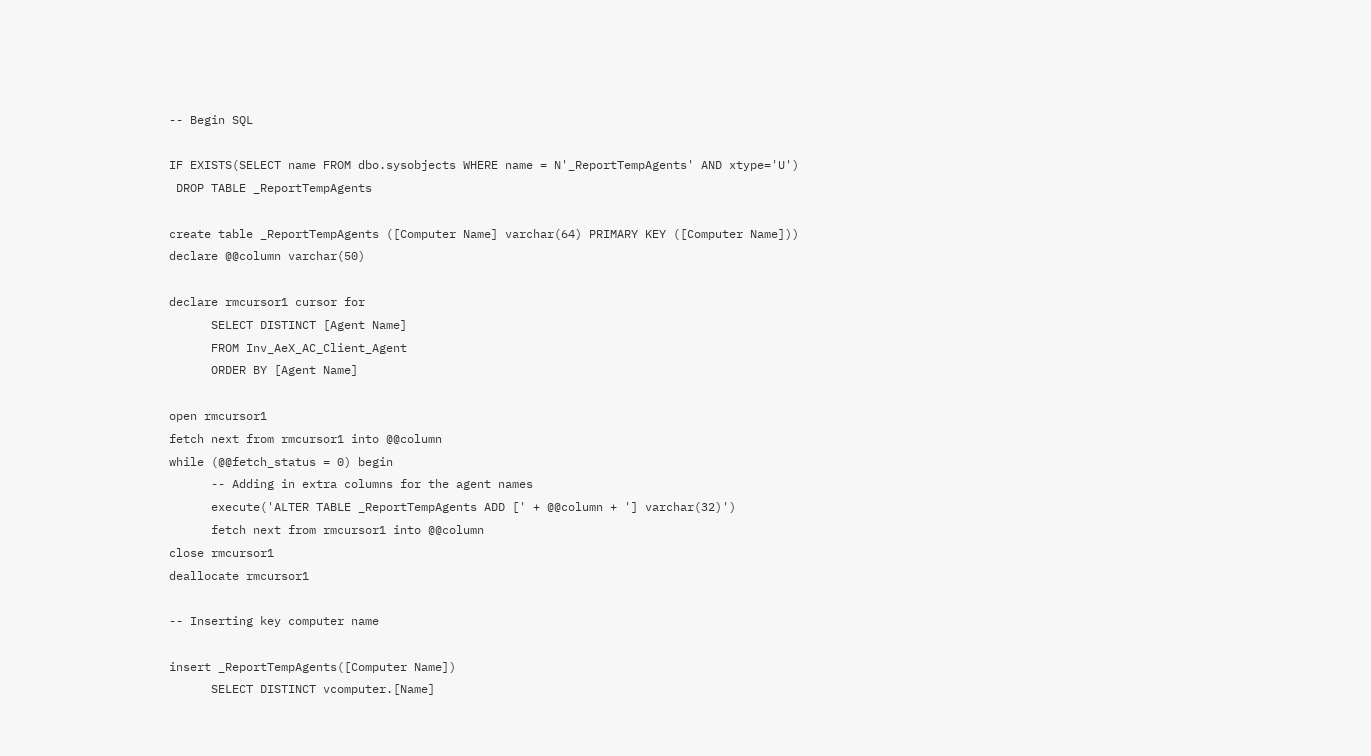-- Begin SQL

IF EXISTS(SELECT name FROM dbo.sysobjects WHERE name = N'_ReportTempAgents' AND xtype='U')
 DROP TABLE _ReportTempAgents

create table _ReportTempAgents ([Computer Name] varchar(64) PRIMARY KEY ([Computer Name]))
declare @@column varchar(50)

declare rmcursor1 cursor for
      SELECT DISTINCT [Agent Name]
      FROM Inv_AeX_AC_Client_Agent
      ORDER BY [Agent Name]

open rmcursor1
fetch next from rmcursor1 into @@column
while (@@fetch_status = 0) begin
      -- Adding in extra columns for the agent names
      execute('ALTER TABLE _ReportTempAgents ADD [' + @@column + '] varchar(32)')
      fetch next from rmcursor1 into @@column
close rmcursor1
deallocate rmcursor1

-- Inserting key computer name

insert _ReportTempAgents([Computer Name])
      SELECT DISTINCT vcomputer.[Name]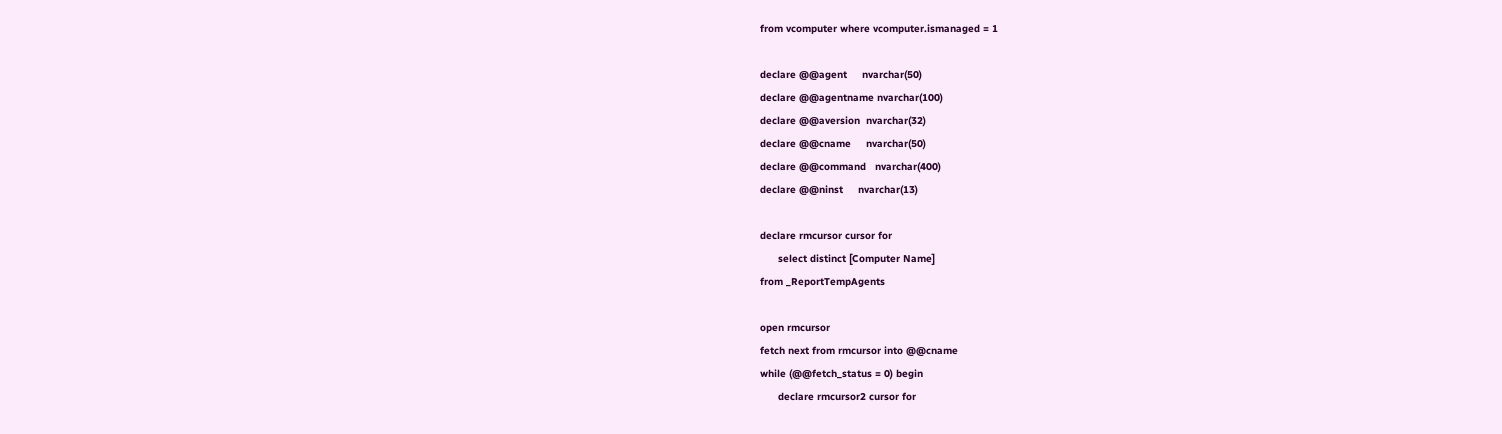from vcomputer where vcomputer.ismanaged = 1

declare @@agent     nvarchar(50)
declare @@agentname nvarchar(100)
declare @@aversion  nvarchar(32)
declare @@cname     nvarchar(50)
declare @@command   nvarchar(400)
declare @@ninst     nvarchar(13)

declare rmcursor cursor for
      select distinct [Computer Name]
from _ReportTempAgents

open rmcursor
fetch next from rmcursor into @@cname
while (@@fetch_status = 0) begin
      declare rmcursor2 cursor for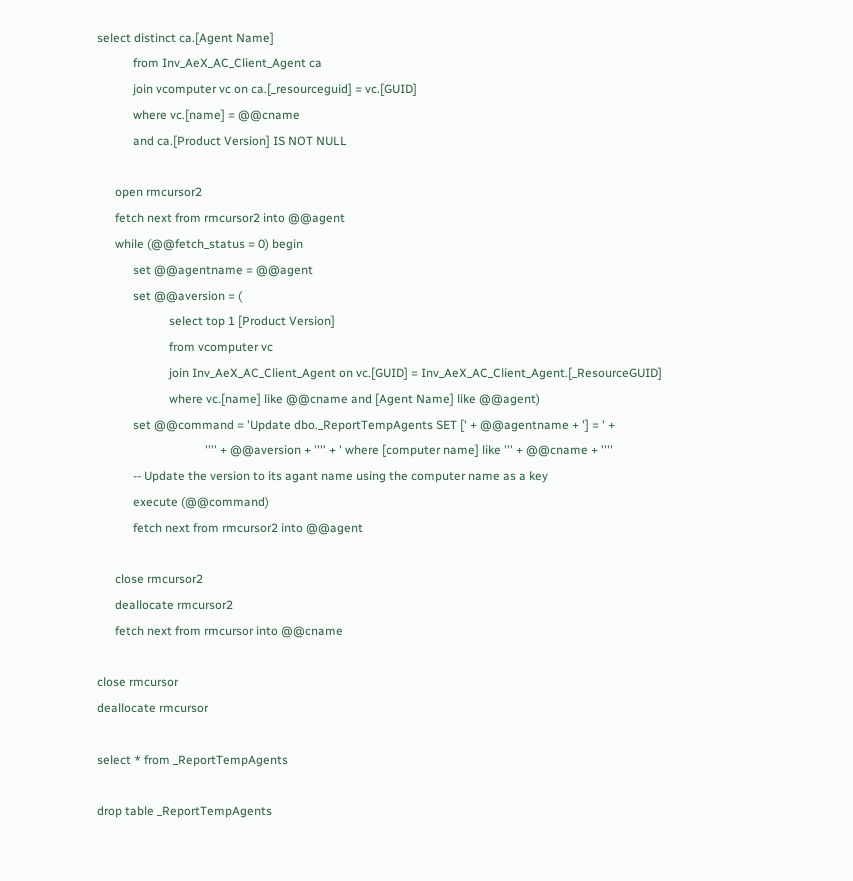select distinct ca.[Agent Name]
            from Inv_AeX_AC_Client_Agent ca
            join vcomputer vc on ca.[_resourceguid] = vc.[GUID]
            where vc.[name] = @@cname
            and ca.[Product Version] IS NOT NULL

      open rmcursor2
      fetch next from rmcursor2 into @@agent
      while (@@fetch_status = 0) begin
            set @@agentname = @@agent
            set @@aversion = (
                        select top 1 [Product Version]
                        from vcomputer vc
                        join Inv_AeX_AC_Client_Agent on vc.[GUID] = Inv_AeX_AC_Client_Agent.[_ResourceGUID]
                        where vc.[name] like @@cname and [Agent Name] like @@agent)
            set @@command = 'Update dbo._ReportTempAgents SET [' + @@agentname + '] = ' +
                                    '''' + @@aversion + '''' + ' where [computer name] like ''' + @@cname + ''''
            -- Update the version to its agant name using the computer name as a key
            execute (@@command)
            fetch next from rmcursor2 into @@agent

      close rmcursor2
      deallocate rmcursor2
      fetch next from rmcursor into @@cname

close rmcursor
deallocate rmcursor

select * from _ReportTempAgents

drop table _ReportTempAgents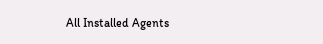All Installed Agents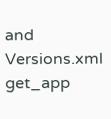and Versions.xml get_app